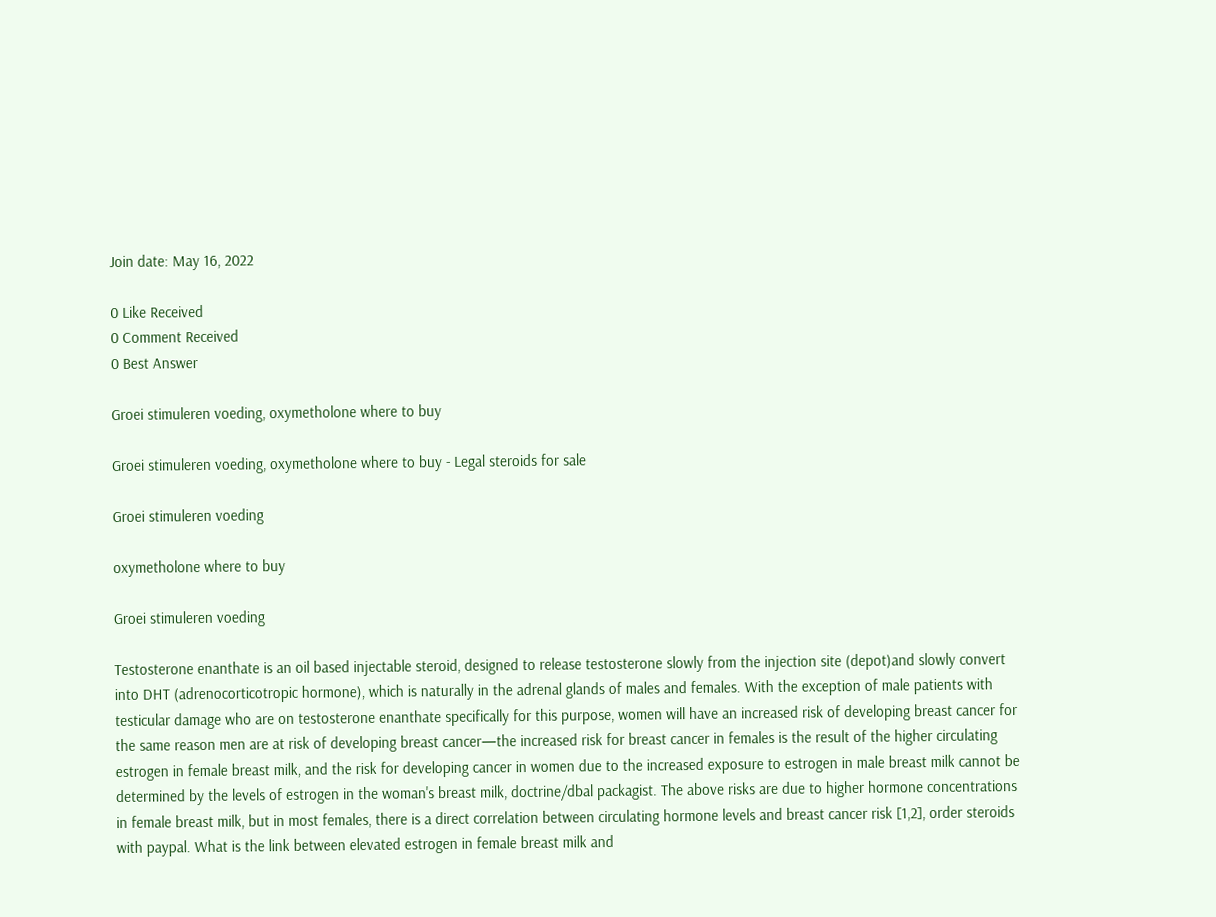Join date: May 16, 2022

0 Like Received
0 Comment Received
0 Best Answer

Groei stimuleren voeding, oxymetholone where to buy

Groei stimuleren voeding, oxymetholone where to buy - Legal steroids for sale

Groei stimuleren voeding

oxymetholone where to buy

Groei stimuleren voeding

Testosterone enanthate is an oil based injectable steroid, designed to release testosterone slowly from the injection site (depot)and slowly convert into DHT (adrenocorticotropic hormone), which is naturally in the adrenal glands of males and females. With the exception of male patients with testicular damage who are on testosterone enanthate specifically for this purpose, women will have an increased risk of developing breast cancer for the same reason men are at risk of developing breast cancer—the increased risk for breast cancer in females is the result of the higher circulating estrogen in female breast milk, and the risk for developing cancer in women due to the increased exposure to estrogen in male breast milk cannot be determined by the levels of estrogen in the woman's breast milk, doctrine/dbal packagist. The above risks are due to higher hormone concentrations in female breast milk, but in most females, there is a direct correlation between circulating hormone levels and breast cancer risk [1,2], order steroids with paypal. What is the link between elevated estrogen in female breast milk and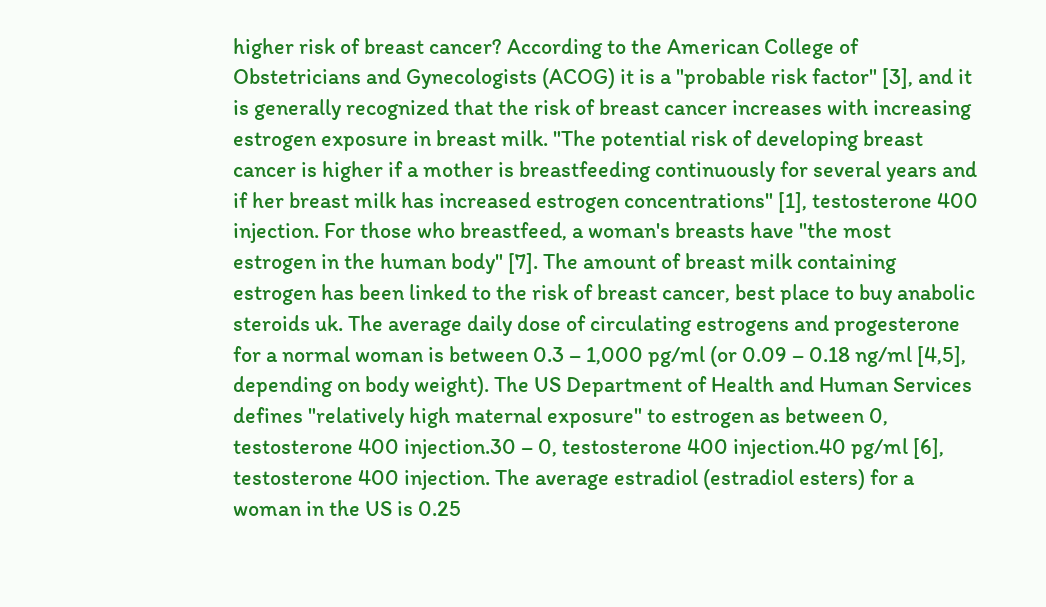higher risk of breast cancer? According to the American College of Obstetricians and Gynecologists (ACOG) it is a "probable risk factor" [3], and it is generally recognized that the risk of breast cancer increases with increasing estrogen exposure in breast milk. "The potential risk of developing breast cancer is higher if a mother is breastfeeding continuously for several years and if her breast milk has increased estrogen concentrations" [1], testosterone 400 injection. For those who breastfeed, a woman's breasts have "the most estrogen in the human body" [7]. The amount of breast milk containing estrogen has been linked to the risk of breast cancer, best place to buy anabolic steroids uk. The average daily dose of circulating estrogens and progesterone for a normal woman is between 0.3 – 1,000 pg/ml (or 0.09 – 0.18 ng/ml [4,5], depending on body weight). The US Department of Health and Human Services defines "relatively high maternal exposure" to estrogen as between 0, testosterone 400 injection.30 – 0, testosterone 400 injection.40 pg/ml [6], testosterone 400 injection. The average estradiol (estradiol esters) for a woman in the US is 0.25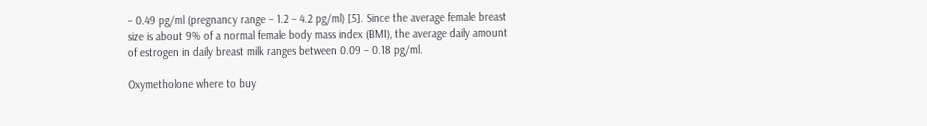– 0.49 pg/ml (pregnancy range – 1.2 – 4.2 pg/ml) [5]. Since the average female breast size is about 9% of a normal female body mass index (BMI), the average daily amount of estrogen in daily breast milk ranges between 0.09 – 0.18 pg/ml.

Oxymetholone where to buy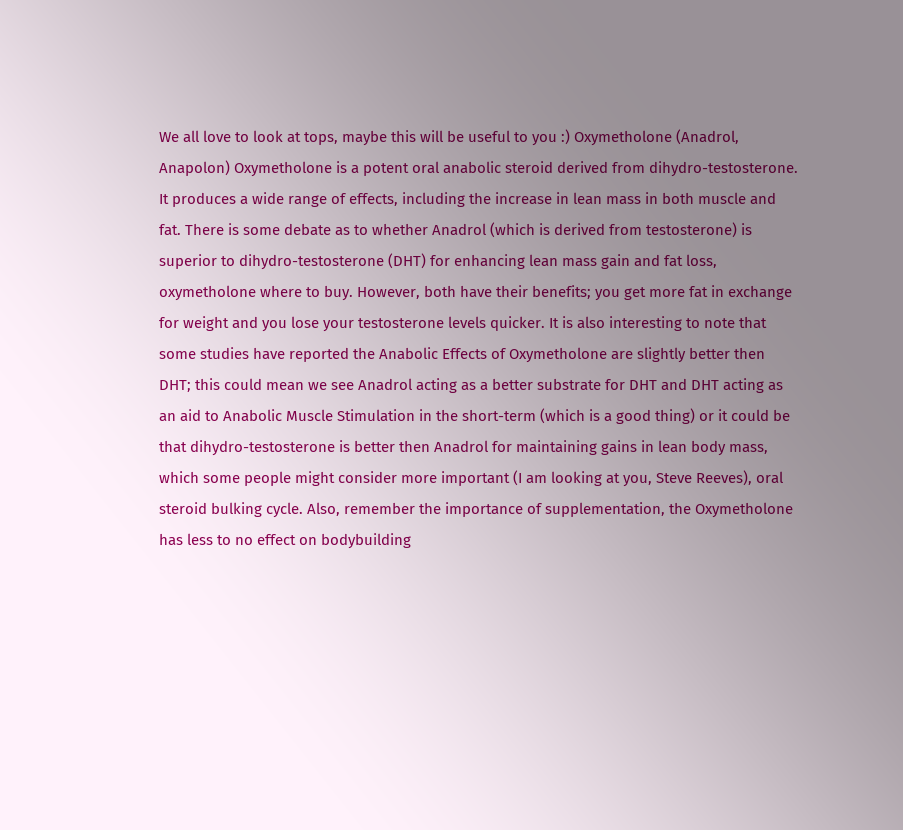We all love to look at tops, maybe this will be useful to you :) Oxymetholone (Anadrol, Anapolon) Oxymetholone is a potent oral anabolic steroid derived from dihydro-testosterone. It produces a wide range of effects, including the increase in lean mass in both muscle and fat. There is some debate as to whether Anadrol (which is derived from testosterone) is superior to dihydro-testosterone (DHT) for enhancing lean mass gain and fat loss, oxymetholone where to buy. However, both have their benefits; you get more fat in exchange for weight and you lose your testosterone levels quicker. It is also interesting to note that some studies have reported the Anabolic Effects of Oxymetholone are slightly better then DHT; this could mean we see Anadrol acting as a better substrate for DHT and DHT acting as an aid to Anabolic Muscle Stimulation in the short-term (which is a good thing) or it could be that dihydro-testosterone is better then Anadrol for maintaining gains in lean body mass, which some people might consider more important (I am looking at you, Steve Reeves), oral steroid bulking cycle. Also, remember the importance of supplementation, the Oxymetholone has less to no effect on bodybuilding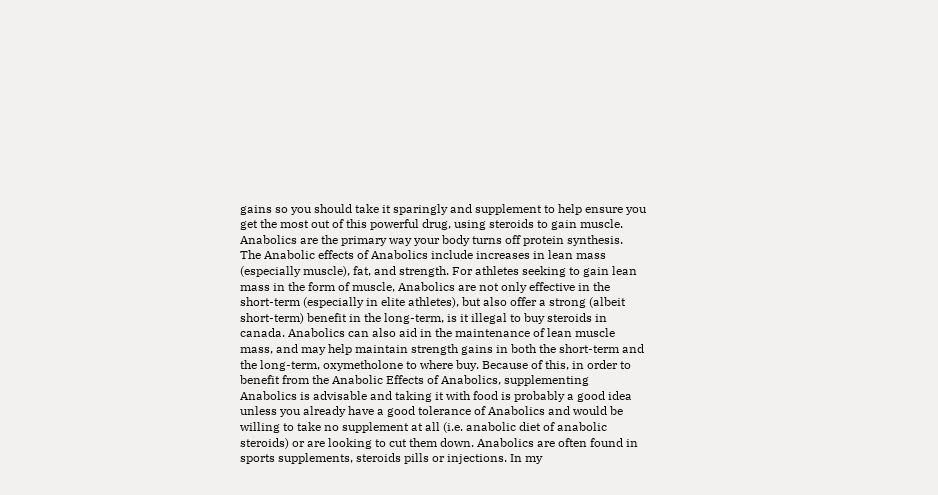gains so you should take it sparingly and supplement to help ensure you get the most out of this powerful drug, using steroids to gain muscle. Anabolics are the primary way your body turns off protein synthesis. The Anabolic effects of Anabolics include increases in lean mass (especially muscle), fat, and strength. For athletes seeking to gain lean mass in the form of muscle, Anabolics are not only effective in the short-term (especially in elite athletes), but also offer a strong (albeit short-term) benefit in the long-term, is it illegal to buy steroids in canada. Anabolics can also aid in the maintenance of lean muscle mass, and may help maintain strength gains in both the short-term and the long-term, oxymetholone to where buy. Because of this, in order to benefit from the Anabolic Effects of Anabolics, supplementing Anabolics is advisable and taking it with food is probably a good idea unless you already have a good tolerance of Anabolics and would be willing to take no supplement at all (i.e. anabolic diet of anabolic steroids) or are looking to cut them down. Anabolics are often found in sports supplements, steroids pills or injections. In my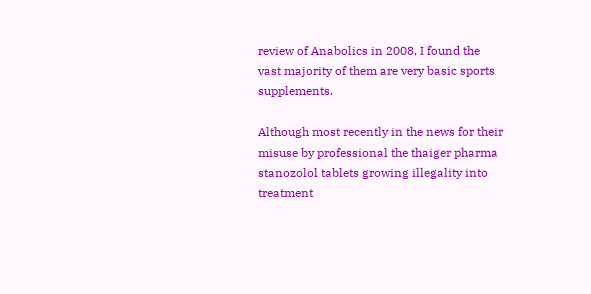review of Anabolics in 2008, I found the vast majority of them are very basic sports supplements.

Although most recently in the news for their misuse by professional the thaiger pharma stanozolol tablets growing illegality into treatment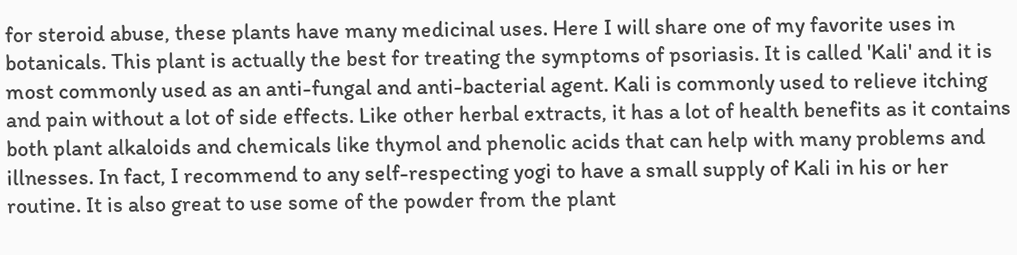for steroid abuse, these plants have many medicinal uses. Here I will share one of my favorite uses in botanicals. This plant is actually the best for treating the symptoms of psoriasis. It is called 'Kali' and it is most commonly used as an anti-fungal and anti-bacterial agent. Kali is commonly used to relieve itching and pain without a lot of side effects. Like other herbal extracts, it has a lot of health benefits as it contains both plant alkaloids and chemicals like thymol and phenolic acids that can help with many problems and illnesses. In fact, I recommend to any self-respecting yogi to have a small supply of Kali in his or her routine. It is also great to use some of the powder from the plant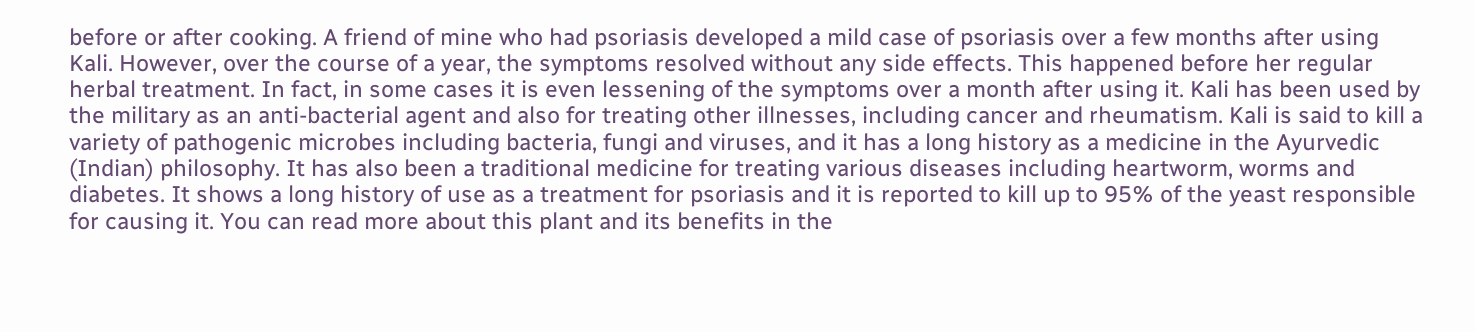before or after cooking. A friend of mine who had psoriasis developed a mild case of psoriasis over a few months after using Kali. However, over the course of a year, the symptoms resolved without any side effects. This happened before her regular herbal treatment. In fact, in some cases it is even lessening of the symptoms over a month after using it. Kali has been used by the military as an anti-bacterial agent and also for treating other illnesses, including cancer and rheumatism. Kali is said to kill a variety of pathogenic microbes including bacteria, fungi and viruses, and it has a long history as a medicine in the Ayurvedic (Indian) philosophy. It has also been a traditional medicine for treating various diseases including heartworm, worms and diabetes. It shows a long history of use as a treatment for psoriasis and it is reported to kill up to 95% of the yeast responsible for causing it. You can read more about this plant and its benefits in the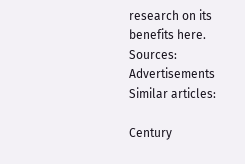research on its benefits here. Sources: Advertisements Similar articles:

Century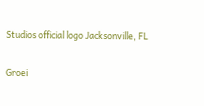Studios official logo Jacksonville, FL

Groei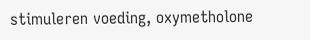stimuleren voeding, oxymetholone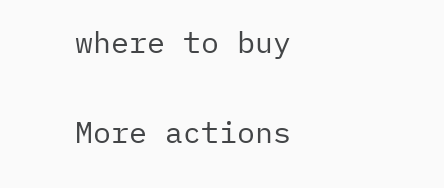where to buy

More actions